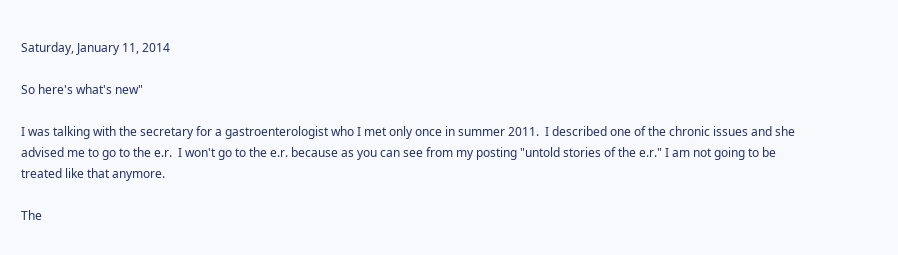Saturday, January 11, 2014

So here's what's new"

I was talking with the secretary for a gastroenterologist who I met only once in summer 2011.  I described one of the chronic issues and she advised me to go to the e.r.  I won't go to the e.r. because as you can see from my posting "untold stories of the e.r." I am not going to be treated like that anymore.

The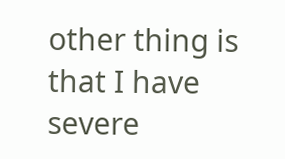other thing is that I have severe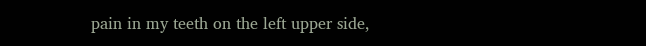pain in my teeth on the left upper side,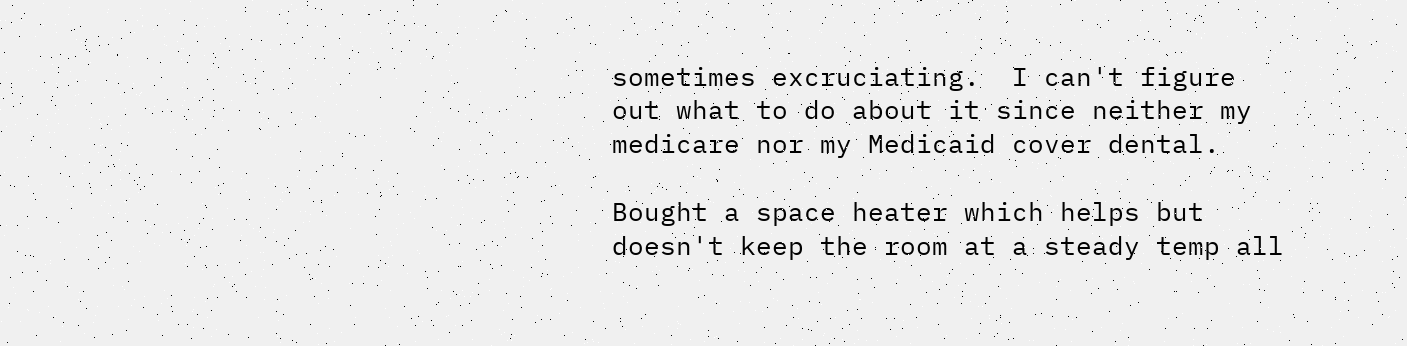sometimes excruciating.  I can't figure out what to do about it since neither my medicare nor my Medicaid cover dental.

Bought a space heater which helps but doesn't keep the room at a steady temp all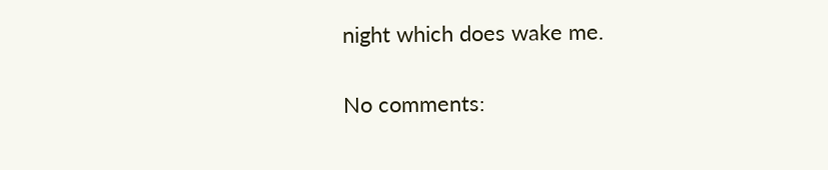night which does wake me.

No comments: